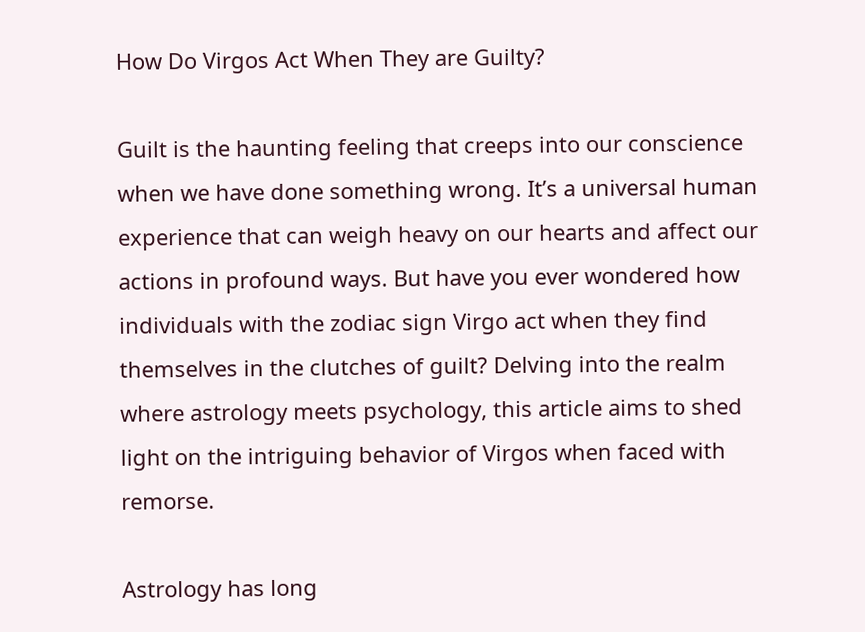How Do Virgos Act When They are Guilty?

Guilt is the haunting feeling that creeps into our conscience when we have done something wrong. It’s a universal human experience that can weigh heavy on our hearts and affect our actions in profound ways. But have you ever wondered how individuals with the zodiac sign Virgo act when they find themselves in the clutches of guilt? Delving into the realm where astrology meets psychology, this article aims to shed light on the intriguing behavior of Virgos when faced with remorse.

Astrology has long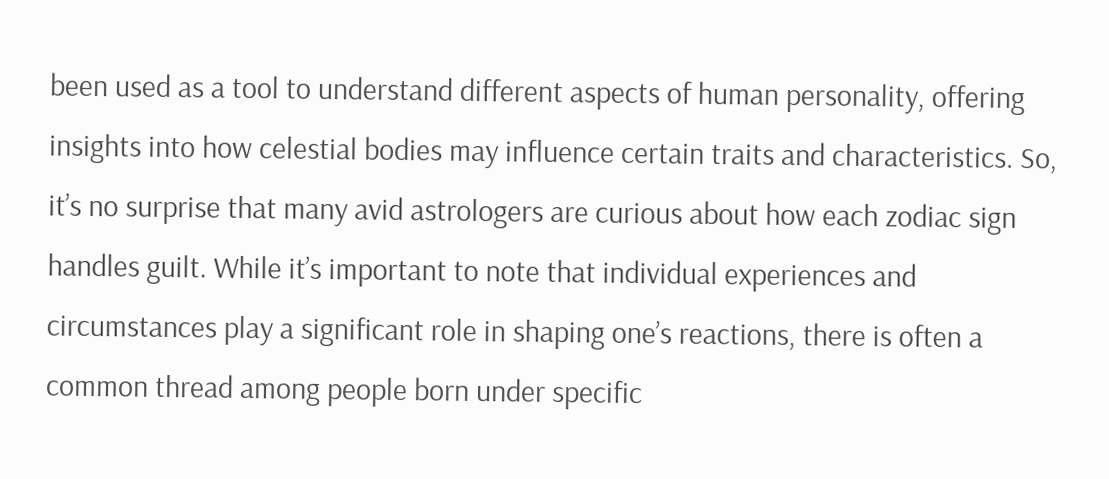been used as a tool to understand different aspects of human personality, offering insights into how celestial bodies may influence certain traits and characteristics. So, it’s no surprise that many avid astrologers are curious about how each zodiac sign handles guilt. While it’s important to note that individual experiences and circumstances play a significant role in shaping one’s reactions, there is often a common thread among people born under specific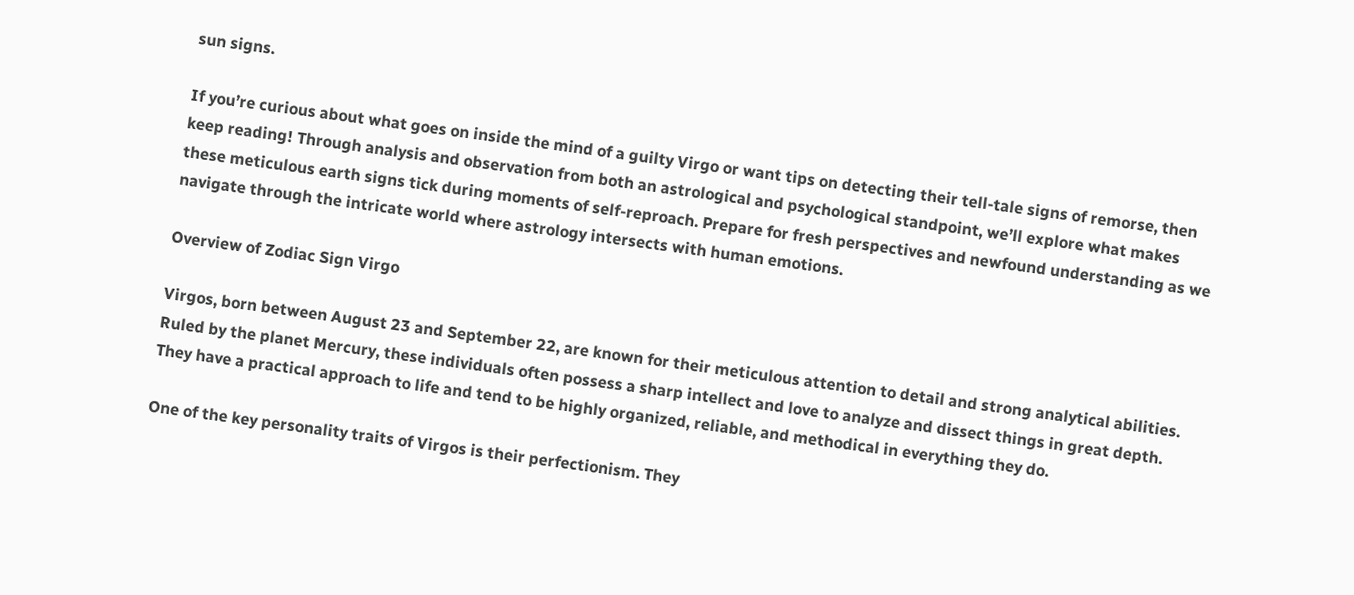sun signs.

If you’re curious about what goes on inside the mind of a guilty Virgo or want tips on detecting their tell-tale signs of remorse, then keep reading! Through analysis and observation from both an astrological and psychological standpoint, we’ll explore what makes these meticulous earth signs tick during moments of self-reproach. Prepare for fresh perspectives and newfound understanding as we navigate through the intricate world where astrology intersects with human emotions.

Overview of Zodiac Sign Virgo

Virgos, born between August 23 and September 22, are known for their meticulous attention to detail and strong analytical abilities. Ruled by the planet Mercury, these individuals often possess a sharp intellect and love to analyze and dissect things in great depth. They have a practical approach to life and tend to be highly organized, reliable, and methodical in everything they do.

One of the key personality traits of Virgos is their perfectionism. They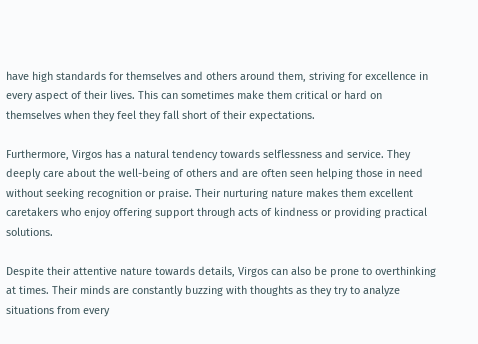have high standards for themselves and others around them, striving for excellence in every aspect of their lives. This can sometimes make them critical or hard on themselves when they feel they fall short of their expectations.

Furthermore, Virgos has a natural tendency towards selflessness and service. They deeply care about the well-being of others and are often seen helping those in need without seeking recognition or praise. Their nurturing nature makes them excellent caretakers who enjoy offering support through acts of kindness or providing practical solutions.

Despite their attentive nature towards details, Virgos can also be prone to overthinking at times. Their minds are constantly buzzing with thoughts as they try to analyze situations from every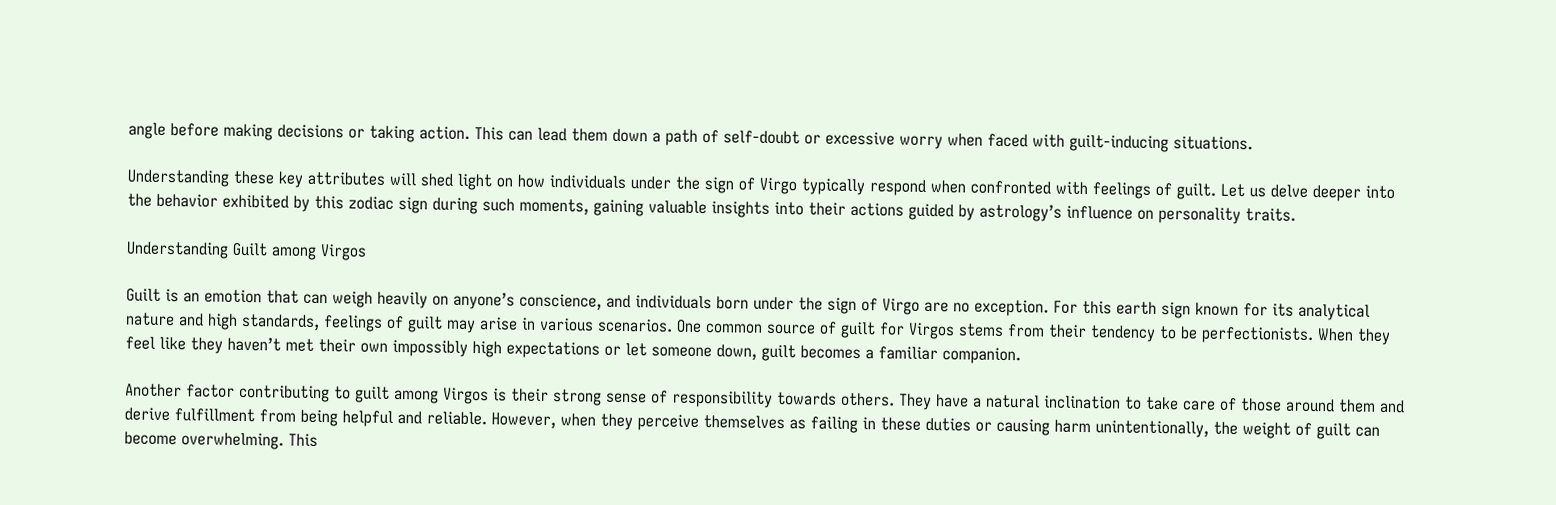angle before making decisions or taking action. This can lead them down a path of self-doubt or excessive worry when faced with guilt-inducing situations.

Understanding these key attributes will shed light on how individuals under the sign of Virgo typically respond when confronted with feelings of guilt. Let us delve deeper into the behavior exhibited by this zodiac sign during such moments, gaining valuable insights into their actions guided by astrology’s influence on personality traits.

Understanding Guilt among Virgos

Guilt is an emotion that can weigh heavily on anyone’s conscience, and individuals born under the sign of Virgo are no exception. For this earth sign known for its analytical nature and high standards, feelings of guilt may arise in various scenarios. One common source of guilt for Virgos stems from their tendency to be perfectionists. When they feel like they haven’t met their own impossibly high expectations or let someone down, guilt becomes a familiar companion.

Another factor contributing to guilt among Virgos is their strong sense of responsibility towards others. They have a natural inclination to take care of those around them and derive fulfillment from being helpful and reliable. However, when they perceive themselves as failing in these duties or causing harm unintentionally, the weight of guilt can become overwhelming. This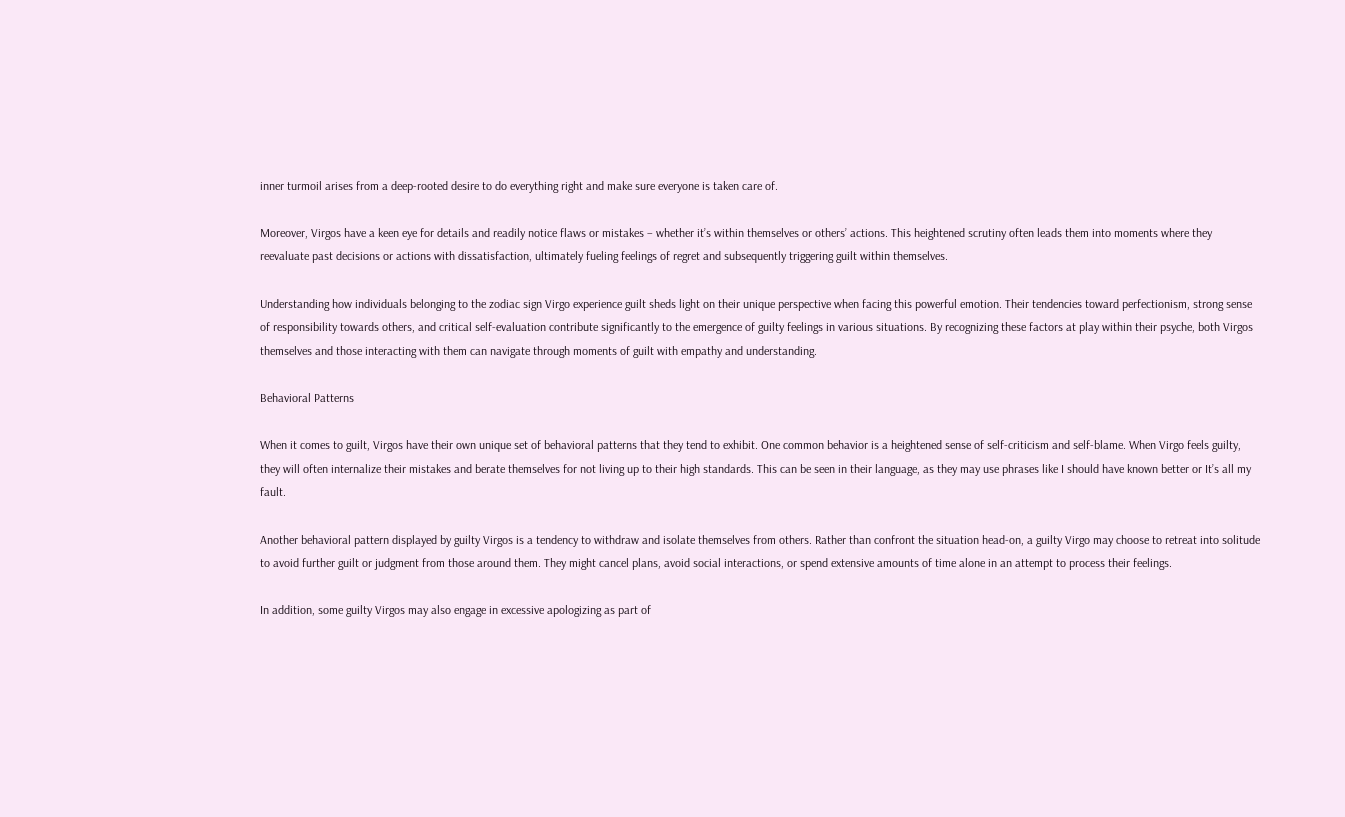inner turmoil arises from a deep-rooted desire to do everything right and make sure everyone is taken care of.

Moreover, Virgos have a keen eye for details and readily notice flaws or mistakes – whether it’s within themselves or others’ actions. This heightened scrutiny often leads them into moments where they reevaluate past decisions or actions with dissatisfaction, ultimately fueling feelings of regret and subsequently triggering guilt within themselves.

Understanding how individuals belonging to the zodiac sign Virgo experience guilt sheds light on their unique perspective when facing this powerful emotion. Their tendencies toward perfectionism, strong sense of responsibility towards others, and critical self-evaluation contribute significantly to the emergence of guilty feelings in various situations. By recognizing these factors at play within their psyche, both Virgos themselves and those interacting with them can navigate through moments of guilt with empathy and understanding.

Behavioral Patterns

When it comes to guilt, Virgos have their own unique set of behavioral patterns that they tend to exhibit. One common behavior is a heightened sense of self-criticism and self-blame. When Virgo feels guilty, they will often internalize their mistakes and berate themselves for not living up to their high standards. This can be seen in their language, as they may use phrases like I should have known better or It’s all my fault.

Another behavioral pattern displayed by guilty Virgos is a tendency to withdraw and isolate themselves from others. Rather than confront the situation head-on, a guilty Virgo may choose to retreat into solitude to avoid further guilt or judgment from those around them. They might cancel plans, avoid social interactions, or spend extensive amounts of time alone in an attempt to process their feelings.

In addition, some guilty Virgos may also engage in excessive apologizing as part of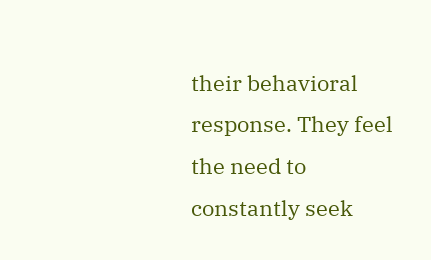their behavioral response. They feel the need to constantly seek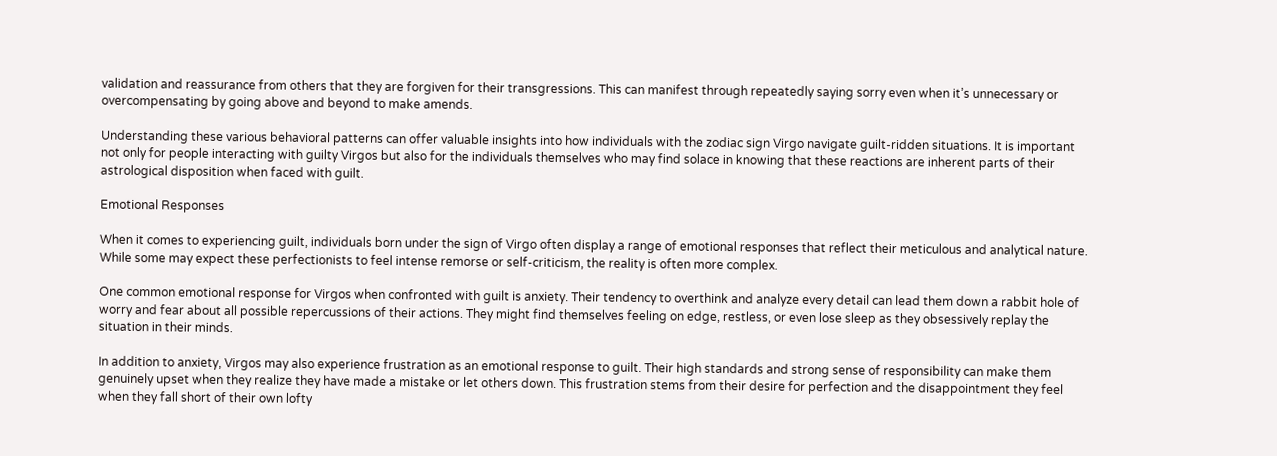validation and reassurance from others that they are forgiven for their transgressions. This can manifest through repeatedly saying sorry even when it’s unnecessary or overcompensating by going above and beyond to make amends.

Understanding these various behavioral patterns can offer valuable insights into how individuals with the zodiac sign Virgo navigate guilt-ridden situations. It is important not only for people interacting with guilty Virgos but also for the individuals themselves who may find solace in knowing that these reactions are inherent parts of their astrological disposition when faced with guilt.

Emotional Responses

When it comes to experiencing guilt, individuals born under the sign of Virgo often display a range of emotional responses that reflect their meticulous and analytical nature. While some may expect these perfectionists to feel intense remorse or self-criticism, the reality is often more complex.

One common emotional response for Virgos when confronted with guilt is anxiety. Their tendency to overthink and analyze every detail can lead them down a rabbit hole of worry and fear about all possible repercussions of their actions. They might find themselves feeling on edge, restless, or even lose sleep as they obsessively replay the situation in their minds.

In addition to anxiety, Virgos may also experience frustration as an emotional response to guilt. Their high standards and strong sense of responsibility can make them genuinely upset when they realize they have made a mistake or let others down. This frustration stems from their desire for perfection and the disappointment they feel when they fall short of their own lofty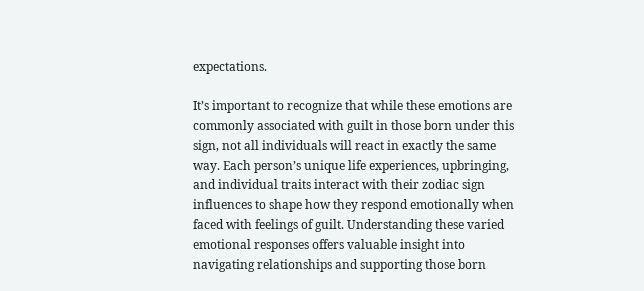expectations.

It’s important to recognize that while these emotions are commonly associated with guilt in those born under this sign, not all individuals will react in exactly the same way. Each person’s unique life experiences, upbringing, and individual traits interact with their zodiac sign influences to shape how they respond emotionally when faced with feelings of guilt. Understanding these varied emotional responses offers valuable insight into navigating relationships and supporting those born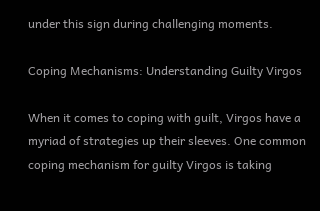under this sign during challenging moments.

Coping Mechanisms: Understanding Guilty Virgos

When it comes to coping with guilt, Virgos have a myriad of strategies up their sleeves. One common coping mechanism for guilty Virgos is taking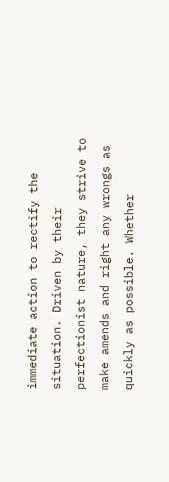immediate action to rectify the situation. Driven by their perfectionist nature, they strive to make amends and right any wrongs as quickly as possible. Whether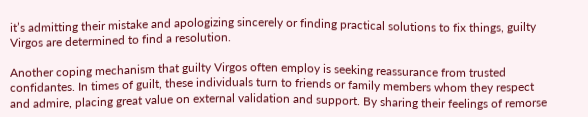it’s admitting their mistake and apologizing sincerely or finding practical solutions to fix things, guilty Virgos are determined to find a resolution.

Another coping mechanism that guilty Virgos often employ is seeking reassurance from trusted confidantes. In times of guilt, these individuals turn to friends or family members whom they respect and admire, placing great value on external validation and support. By sharing their feelings of remorse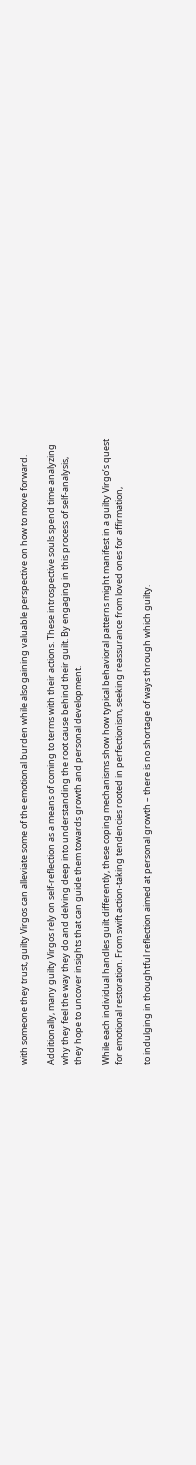with someone they trust, guilty Virgos can alleviate some of the emotional burden while also gaining valuable perspective on how to move forward.

Additionally, many guilty Virgos rely on self-reflection as a means of coming to terms with their actions. These introspective souls spend time analyzing why they feel the way they do and delving deep into understanding the root cause behind their guilt. By engaging in this process of self-analysis, they hope to uncover insights that can guide them towards growth and personal development.

While each individual handles guilt differently, these coping mechanisms show how typical behavioral patterns might manifest in a guilty Virgo’s quest for emotional restoration. From swift action-taking tendencies rooted in perfectionism, seeking reassurance from loved ones for affirmation,

to indulging in thoughtful reflection aimed at personal growth – there is no shortage of ways through which guilty.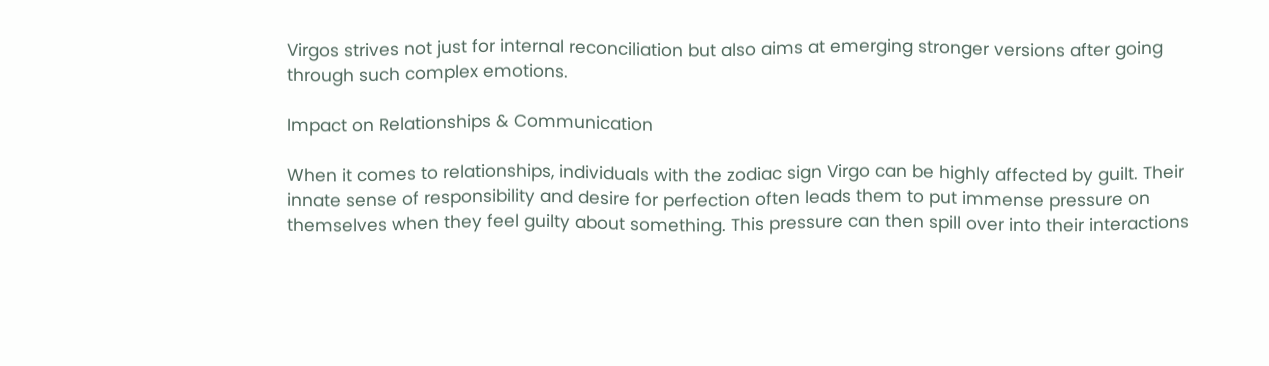Virgos strives not just for internal reconciliation but also aims at emerging stronger versions after going through such complex emotions.

Impact on Relationships & Communication

When it comes to relationships, individuals with the zodiac sign Virgo can be highly affected by guilt. Their innate sense of responsibility and desire for perfection often leads them to put immense pressure on themselves when they feel guilty about something. This pressure can then spill over into their interactions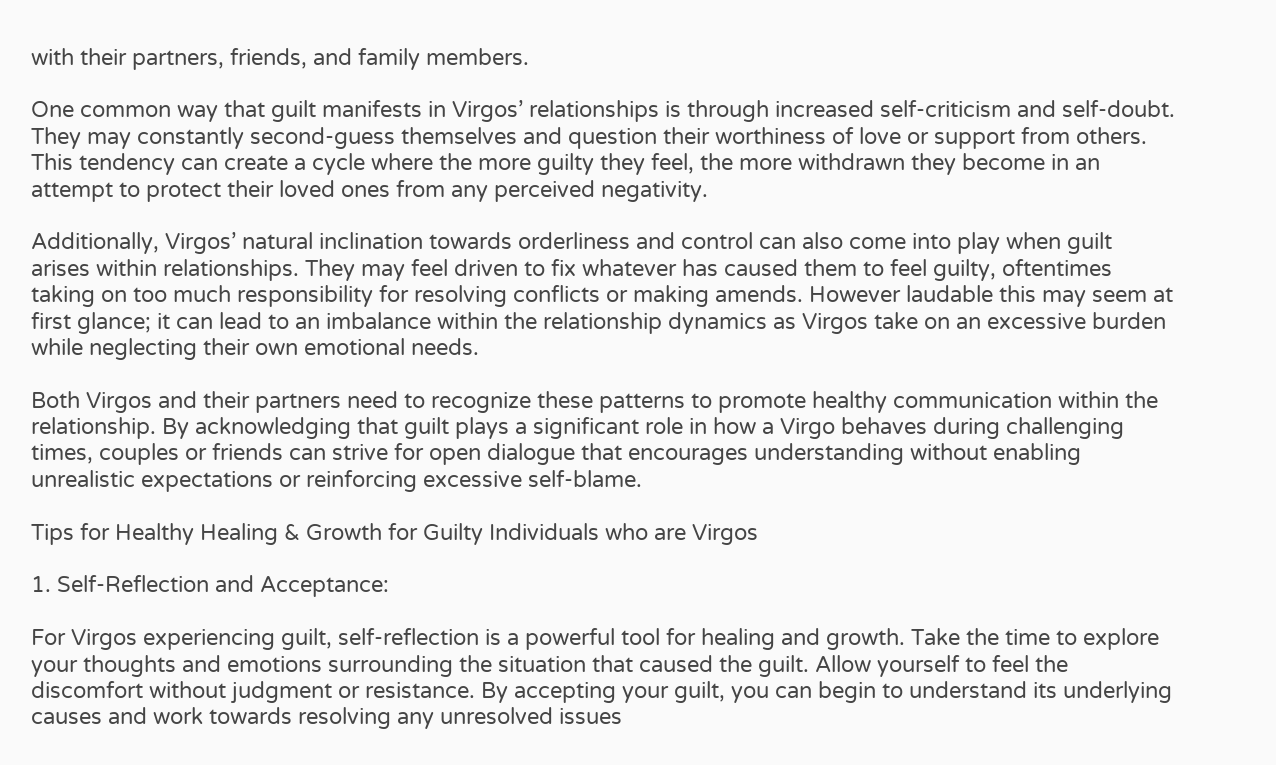with their partners, friends, and family members.

One common way that guilt manifests in Virgos’ relationships is through increased self-criticism and self-doubt. They may constantly second-guess themselves and question their worthiness of love or support from others. This tendency can create a cycle where the more guilty they feel, the more withdrawn they become in an attempt to protect their loved ones from any perceived negativity.

Additionally, Virgos’ natural inclination towards orderliness and control can also come into play when guilt arises within relationships. They may feel driven to fix whatever has caused them to feel guilty, oftentimes taking on too much responsibility for resolving conflicts or making amends. However laudable this may seem at first glance; it can lead to an imbalance within the relationship dynamics as Virgos take on an excessive burden while neglecting their own emotional needs.

Both Virgos and their partners need to recognize these patterns to promote healthy communication within the relationship. By acknowledging that guilt plays a significant role in how a Virgo behaves during challenging times, couples or friends can strive for open dialogue that encourages understanding without enabling unrealistic expectations or reinforcing excessive self-blame.

Tips for Healthy Healing & Growth for Guilty Individuals who are Virgos

1. Self-Reflection and Acceptance:

For Virgos experiencing guilt, self-reflection is a powerful tool for healing and growth. Take the time to explore your thoughts and emotions surrounding the situation that caused the guilt. Allow yourself to feel the discomfort without judgment or resistance. By accepting your guilt, you can begin to understand its underlying causes and work towards resolving any unresolved issues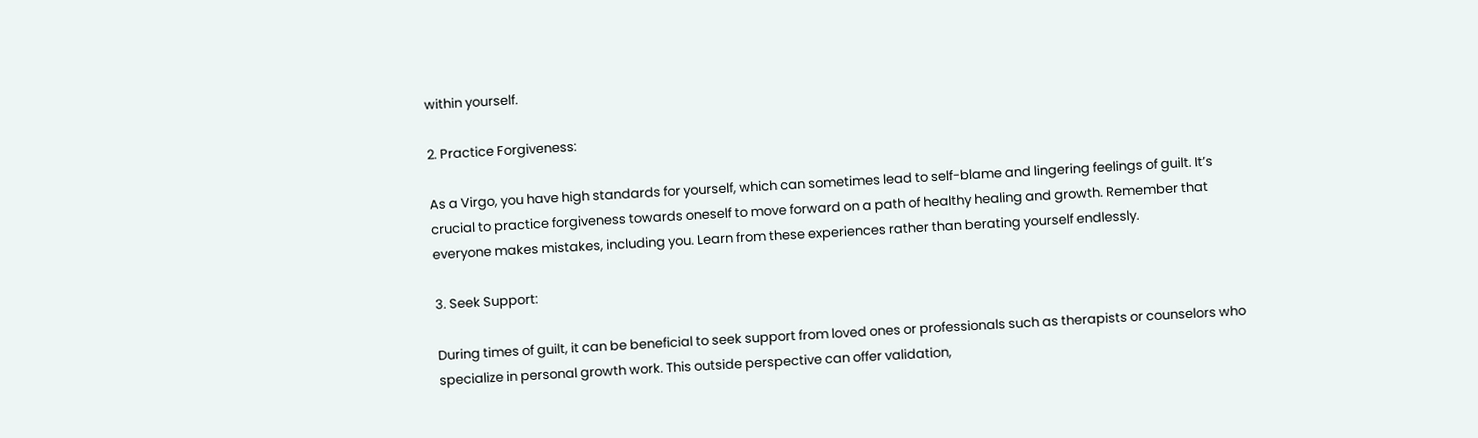within yourself.

2. Practice Forgiveness:

As a Virgo, you have high standards for yourself, which can sometimes lead to self-blame and lingering feelings of guilt. It’s crucial to practice forgiveness towards oneself to move forward on a path of healthy healing and growth. Remember that everyone makes mistakes, including you. Learn from these experiences rather than berating yourself endlessly.

3. Seek Support:

During times of guilt, it can be beneficial to seek support from loved ones or professionals such as therapists or counselors who specialize in personal growth work. This outside perspective can offer validation,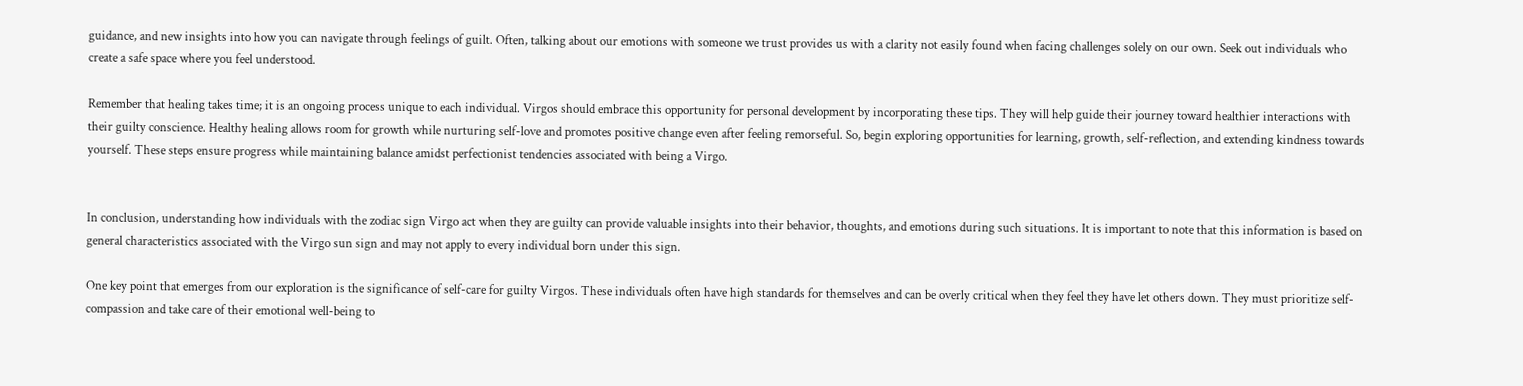guidance, and new insights into how you can navigate through feelings of guilt. Often, talking about our emotions with someone we trust provides us with a clarity not easily found when facing challenges solely on our own. Seek out individuals who create a safe space where you feel understood.

Remember that healing takes time; it is an ongoing process unique to each individual. Virgos should embrace this opportunity for personal development by incorporating these tips. They will help guide their journey toward healthier interactions with their guilty conscience. Healthy healing allows room for growth while nurturing self-love and promotes positive change even after feeling remorseful. So, begin exploring opportunities for learning, growth, self-reflection, and extending kindness towards yourself. These steps ensure progress while maintaining balance amidst perfectionist tendencies associated with being a Virgo.


In conclusion, understanding how individuals with the zodiac sign Virgo act when they are guilty can provide valuable insights into their behavior, thoughts, and emotions during such situations. It is important to note that this information is based on general characteristics associated with the Virgo sun sign and may not apply to every individual born under this sign.

One key point that emerges from our exploration is the significance of self-care for guilty Virgos. These individuals often have high standards for themselves and can be overly critical when they feel they have let others down. They must prioritize self-compassion and take care of their emotional well-being to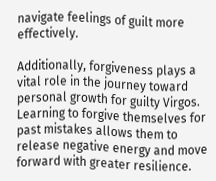navigate feelings of guilt more effectively.

Additionally, forgiveness plays a vital role in the journey toward personal growth for guilty Virgos. Learning to forgive themselves for past mistakes allows them to release negative energy and move forward with greater resilience.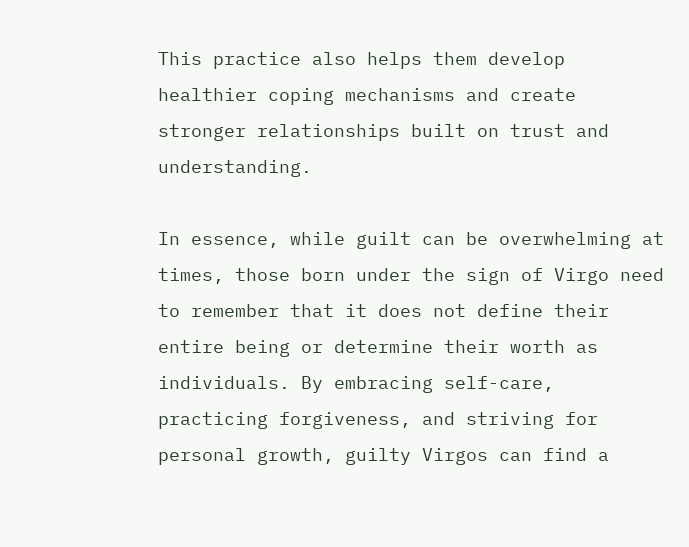This practice also helps them develop healthier coping mechanisms and create stronger relationships built on trust and understanding.

In essence, while guilt can be overwhelming at times, those born under the sign of Virgo need to remember that it does not define their entire being or determine their worth as individuals. By embracing self-care, practicing forgiveness, and striving for personal growth, guilty Virgos can find a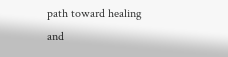path toward healing and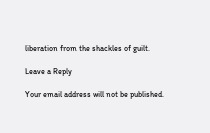liberation from the shackles of guilt.

Leave a Reply

Your email address will not be published.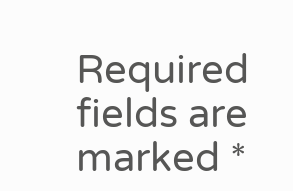Required fields are marked *